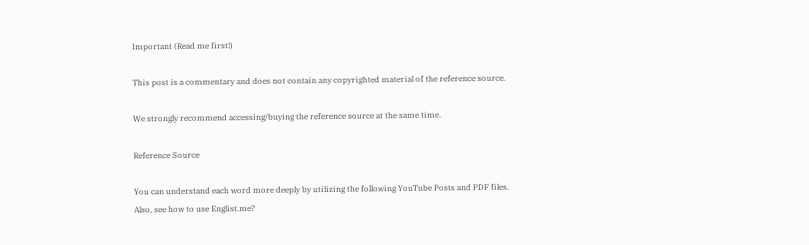Important (Read me first!)

This post is a commentary and does not contain any copyrighted material of the reference source.

We strongly recommend accessing/buying the reference source at the same time.

Reference Source

You can understand each word more deeply by utilizing the following YouTube Posts and PDF files.
Also, see how to use Englist.me?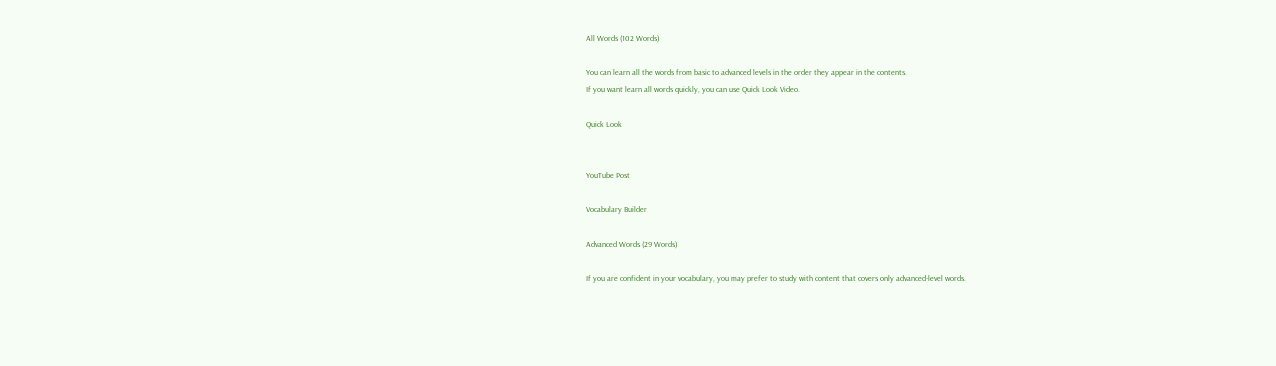All Words (102 Words)

You can learn all the words from basic to advanced levels in the order they appear in the contents.
If you want learn all words quickly, you can use Quick Look Video.

Quick Look


YouTube Post

Vocabulary Builder

Advanced Words (29 Words)

If you are confident in your vocabulary, you may prefer to study with content that covers only advanced-level words.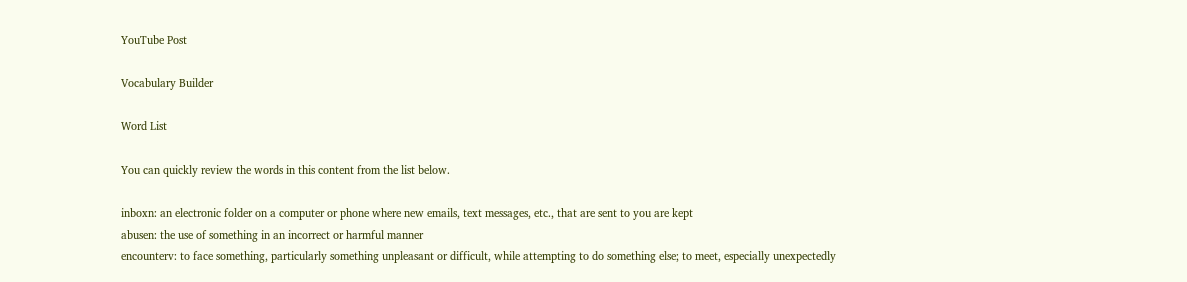YouTube Post

Vocabulary Builder

Word List

You can quickly review the words in this content from the list below.

inboxn: an electronic folder on a computer or phone where new emails, text messages, etc., that are sent to you are kept
abusen: the use of something in an incorrect or harmful manner
encounterv: to face something, particularly something unpleasant or difficult, while attempting to do something else; to meet, especially unexpectedly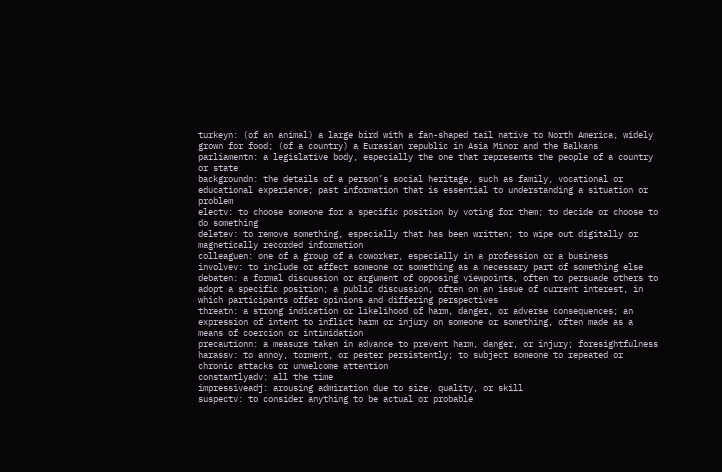turkeyn: (of an animal) a large bird with a fan-shaped tail native to North America, widely grown for food; (of a country) a Eurasian republic in Asia Minor and the Balkans
parliamentn: a legislative body, especially the one that represents the people of a country or state
backgroundn: the details of a person’s social heritage, such as family, vocational or educational experience; past information that is essential to understanding a situation or problem
electv: to choose someone for a specific position by voting for them; to decide or choose to do something
deletev: to remove something, especially that has been written; to wipe out digitally or magnetically recorded information
colleaguen: one of a group of a coworker, especially in a profession or a business
involvev: to include or affect someone or something as a necessary part of something else
debaten: a formal discussion or argument of opposing viewpoints, often to persuade others to adopt a specific position; a public discussion, often on an issue of current interest, in which participants offer opinions and differing perspectives
threatn: a strong indication or likelihood of harm, danger, or adverse consequences; an expression of intent to inflict harm or injury on someone or something, often made as a means of coercion or intimidation
precautionn: a measure taken in advance to prevent harm, danger, or injury; foresightfulness
harassv: to annoy, torment, or pester persistently; to subject someone to repeated or chronic attacks or unwelcome attention
constantlyadv: all the time
impressiveadj: arousing admiration due to size, quality, or skill
suspectv: to consider anything to be actual or probable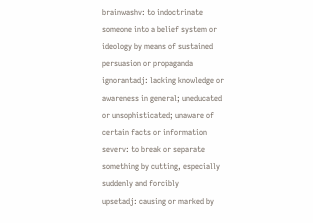brainwashv: to indoctrinate someone into a belief system or ideology by means of sustained persuasion or propaganda
ignorantadj: lacking knowledge or awareness in general; uneducated or unsophisticated; unaware of certain facts or information
severv: to break or separate something by cutting, especially suddenly and forcibly
upsetadj: causing or marked by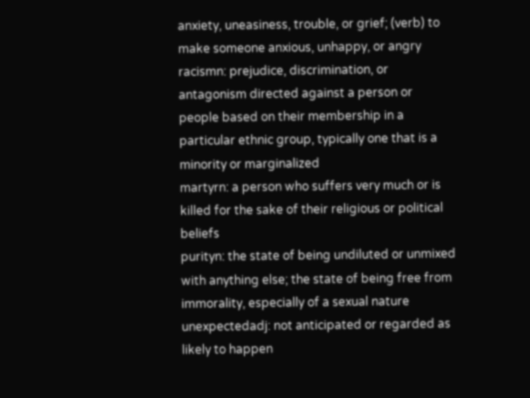anxiety, uneasiness, trouble, or grief; (verb) to make someone anxious, unhappy, or angry
racismn: prejudice, discrimination, or antagonism directed against a person or people based on their membership in a particular ethnic group, typically one that is a minority or marginalized
martyrn: a person who suffers very much or is killed for the sake of their religious or political beliefs
purityn: the state of being undiluted or unmixed with anything else; the state of being free from immorality, especially of a sexual nature
unexpectedadj: not anticipated or regarded as likely to happen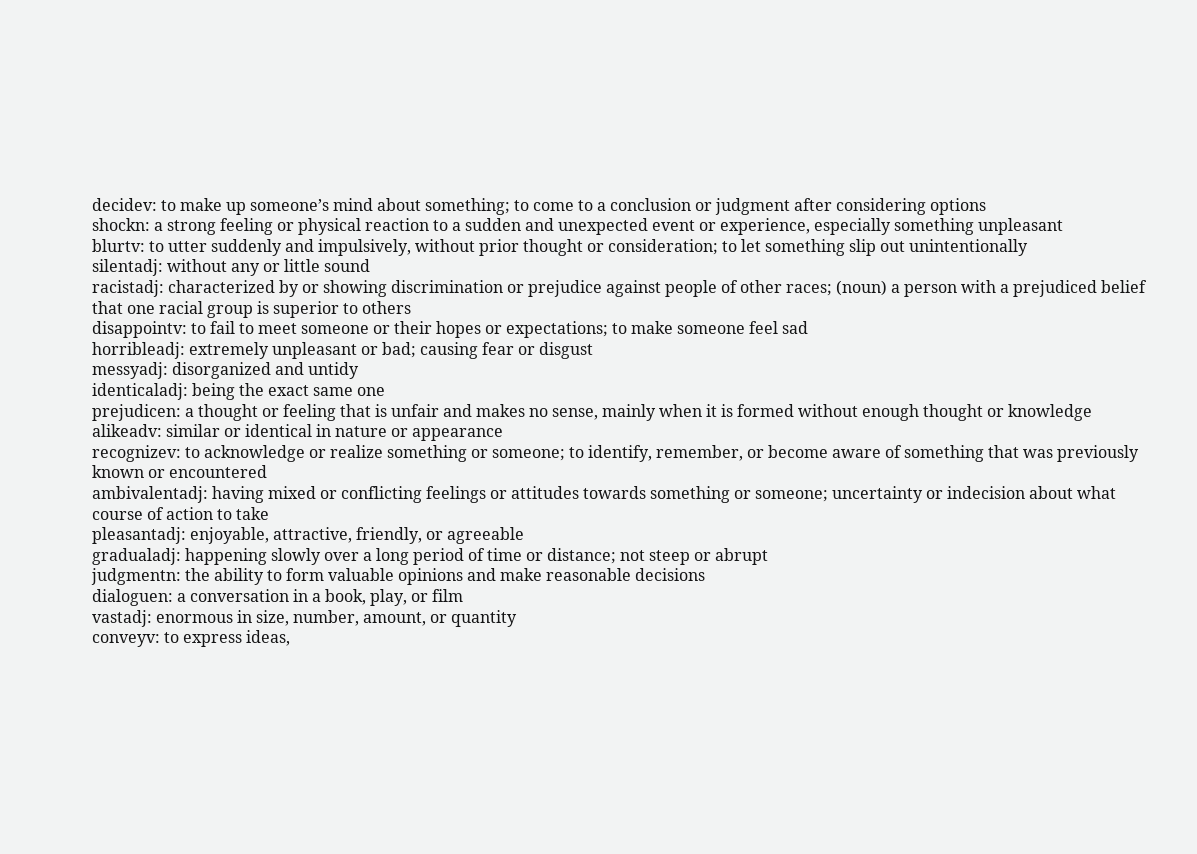decidev: to make up someone’s mind about something; to come to a conclusion or judgment after considering options
shockn: a strong feeling or physical reaction to a sudden and unexpected event or experience, especially something unpleasant
blurtv: to utter suddenly and impulsively, without prior thought or consideration; to let something slip out unintentionally
silentadj: without any or little sound
racistadj: characterized by or showing discrimination or prejudice against people of other races; (noun) a person with a prejudiced belief that one racial group is superior to others
disappointv: to fail to meet someone or their hopes or expectations; to make someone feel sad
horribleadj: extremely unpleasant or bad; causing fear or disgust
messyadj: disorganized and untidy
identicaladj: being the exact same one
prejudicen: a thought or feeling that is unfair and makes no sense, mainly when it is formed without enough thought or knowledge
alikeadv: similar or identical in nature or appearance
recognizev: to acknowledge or realize something or someone; to identify, remember, or become aware of something that was previously known or encountered
ambivalentadj: having mixed or conflicting feelings or attitudes towards something or someone; uncertainty or indecision about what course of action to take
pleasantadj: enjoyable, attractive, friendly, or agreeable
gradualadj: happening slowly over a long period of time or distance; not steep or abrupt
judgmentn: the ability to form valuable opinions and make reasonable decisions
dialoguen: a conversation in a book, play, or film
vastadj: enormous in size, number, amount, or quantity
conveyv: to express ideas,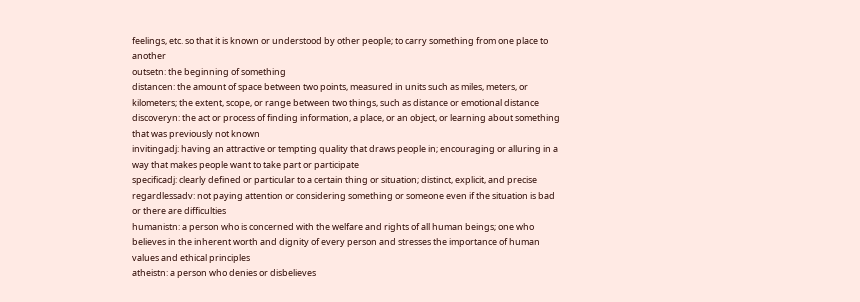feelings, etc. so that it is known or understood by other people; to carry something from one place to another
outsetn: the beginning of something
distancen: the amount of space between two points, measured in units such as miles, meters, or kilometers; the extent, scope, or range between two things, such as distance or emotional distance
discoveryn: the act or process of finding information, a place, or an object, or learning about something that was previously not known
invitingadj: having an attractive or tempting quality that draws people in; encouraging or alluring in a way that makes people want to take part or participate
specificadj: clearly defined or particular to a certain thing or situation; distinct, explicit, and precise
regardlessadv: not paying attention or considering something or someone even if the situation is bad or there are difficulties
humanistn: a person who is concerned with the welfare and rights of all human beings; one who believes in the inherent worth and dignity of every person and stresses the importance of human values and ethical principles
atheistn: a person who denies or disbelieves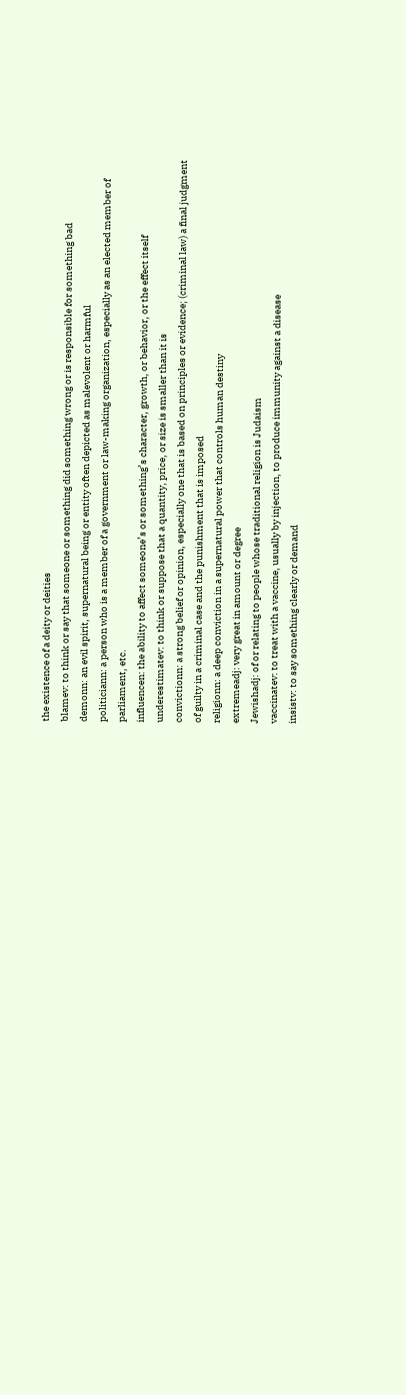the existence of a deity or deities
blamev: to think or say that someone or something did something wrong or is responsible for something bad
demonn: an evil spirit, supernatural being or entity often depicted as malevolent or harmful
politiciann: a person who is a member of a government or law-making organization, especially as an elected member of parliament, etc.
influencen: the ability to affect someone’s or something’s character, growth, or behavior, or the effect itself
underestimatev: to think or suppose that a quantity, price, or size is smaller than it is
convictionn: a strong belief or opinion, especially one that is based on principles or evidence; (criminal law) a final judgment of guilty in a criminal case and the punishment that is imposed
religionn: a deep conviction in a supernatural power that controls human destiny
extremeadj: very great in amount or degree
Jewishadj: of or relating to people whose traditional religion is Judaism
vaccinatev: to treat with a vaccine, usually by injection, to produce immunity against a disease
insistv: to say something clearly or demand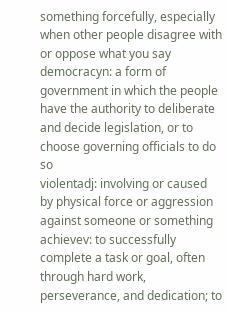something forcefully, especially when other people disagree with or oppose what you say
democracyn: a form of government in which the people have the authority to deliberate and decide legislation, or to choose governing officials to do so
violentadj: involving or caused by physical force or aggression against someone or something
achievev: to successfully complete a task or goal, often through hard work, perseverance, and dedication; to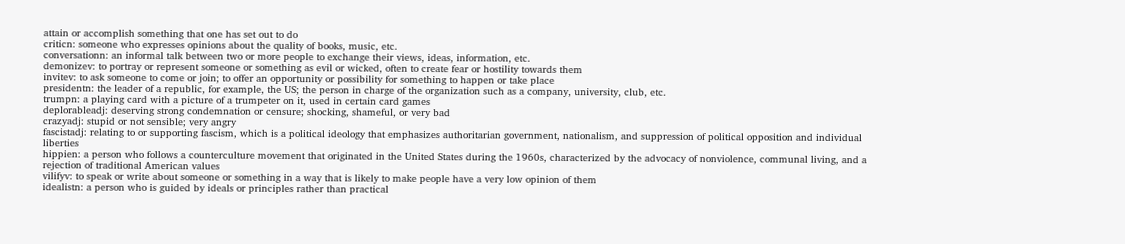attain or accomplish something that one has set out to do
criticn: someone who expresses opinions about the quality of books, music, etc.
conversationn: an informal talk between two or more people to exchange their views, ideas, information, etc.
demonizev: to portray or represent someone or something as evil or wicked, often to create fear or hostility towards them
invitev: to ask someone to come or join; to offer an opportunity or possibility for something to happen or take place
presidentn: the leader of a republic, for example, the US; the person in charge of the organization such as a company, university, club, etc.
trumpn: a playing card with a picture of a trumpeter on it, used in certain card games
deplorableadj: deserving strong condemnation or censure; shocking, shameful, or very bad
crazyadj: stupid or not sensible; very angry
fascistadj: relating to or supporting fascism, which is a political ideology that emphasizes authoritarian government, nationalism, and suppression of political opposition and individual liberties
hippien: a person who follows a counterculture movement that originated in the United States during the 1960s, characterized by the advocacy of nonviolence, communal living, and a rejection of traditional American values
vilifyv: to speak or write about someone or something in a way that is likely to make people have a very low opinion of them
idealistn: a person who is guided by ideals or principles rather than practical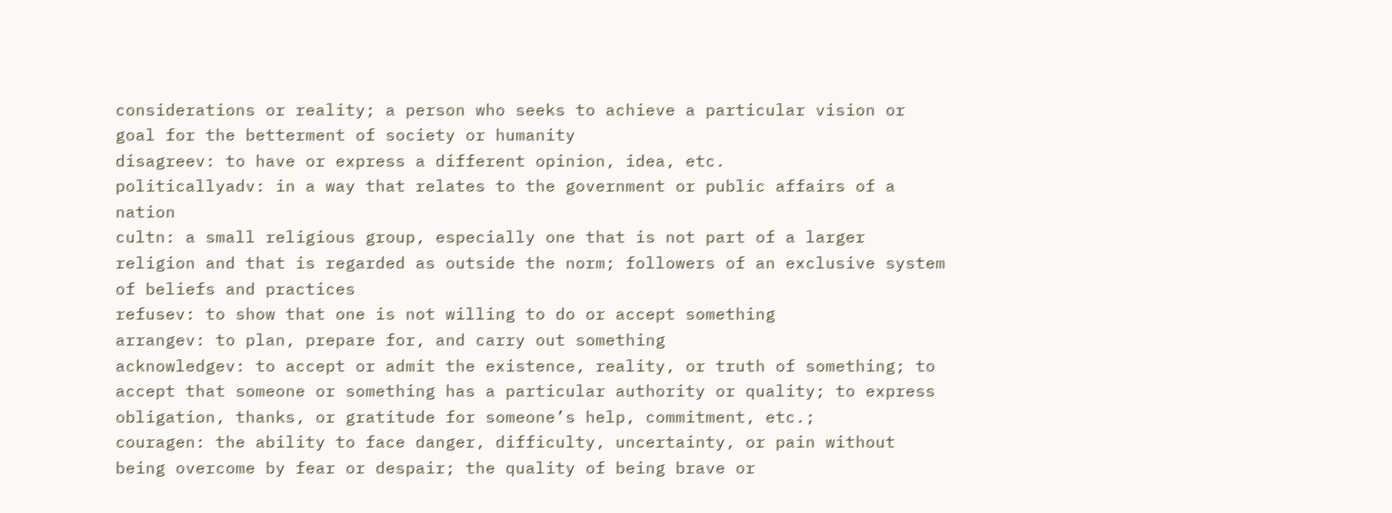considerations or reality; a person who seeks to achieve a particular vision or goal for the betterment of society or humanity
disagreev: to have or express a different opinion, idea, etc.
politicallyadv: in a way that relates to the government or public affairs of a nation
cultn: a small religious group, especially one that is not part of a larger religion and that is regarded as outside the norm; followers of an exclusive system of beliefs and practices
refusev: to show that one is not willing to do or accept something
arrangev: to plan, prepare for, and carry out something
acknowledgev: to accept or admit the existence, reality, or truth of something; to accept that someone or something has a particular authority or quality; to express obligation, thanks, or gratitude for someone’s help, commitment, etc.;
couragen: the ability to face danger, difficulty, uncertainty, or pain without being overcome by fear or despair; the quality of being brave or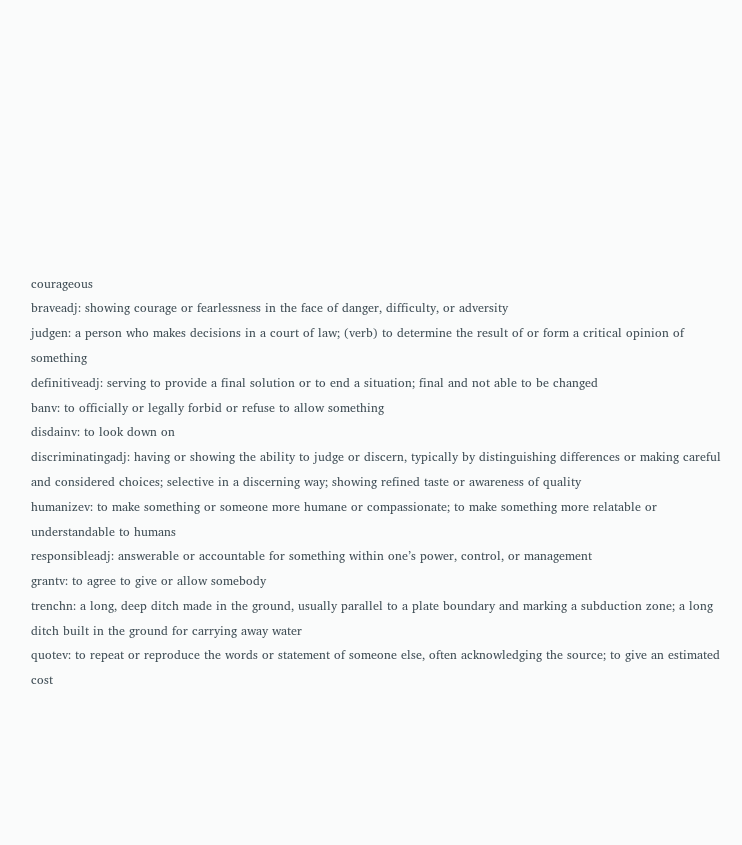courageous
braveadj: showing courage or fearlessness in the face of danger, difficulty, or adversity
judgen: a person who makes decisions in a court of law; (verb) to determine the result of or form a critical opinion of something
definitiveadj: serving to provide a final solution or to end a situation; final and not able to be changed
banv: to officially or legally forbid or refuse to allow something
disdainv: to look down on
discriminatingadj: having or showing the ability to judge or discern, typically by distinguishing differences or making careful and considered choices; selective in a discerning way; showing refined taste or awareness of quality
humanizev: to make something or someone more humane or compassionate; to make something more relatable or understandable to humans
responsibleadj: answerable or accountable for something within one’s power, control, or management
grantv: to agree to give or allow somebody
trenchn: a long, deep ditch made in the ground, usually parallel to a plate boundary and marking a subduction zone; a long ditch built in the ground for carrying away water
quotev: to repeat or reproduce the words or statement of someone else, often acknowledging the source; to give an estimated cost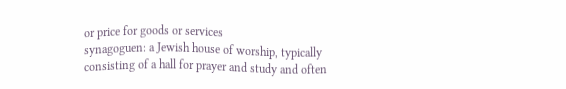or price for goods or services
synagoguen: a Jewish house of worship, typically consisting of a hall for prayer and study and often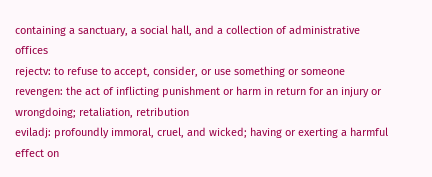containing a sanctuary, a social hall, and a collection of administrative offices
rejectv: to refuse to accept, consider, or use something or someone
revengen: the act of inflicting punishment or harm in return for an injury or wrongdoing; retaliation, retribution
eviladj: profoundly immoral, cruel, and wicked; having or exerting a harmful effect on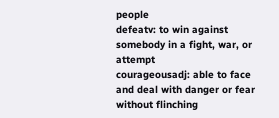people
defeatv: to win against somebody in a fight, war, or attempt
courageousadj: able to face and deal with danger or fear without flinching